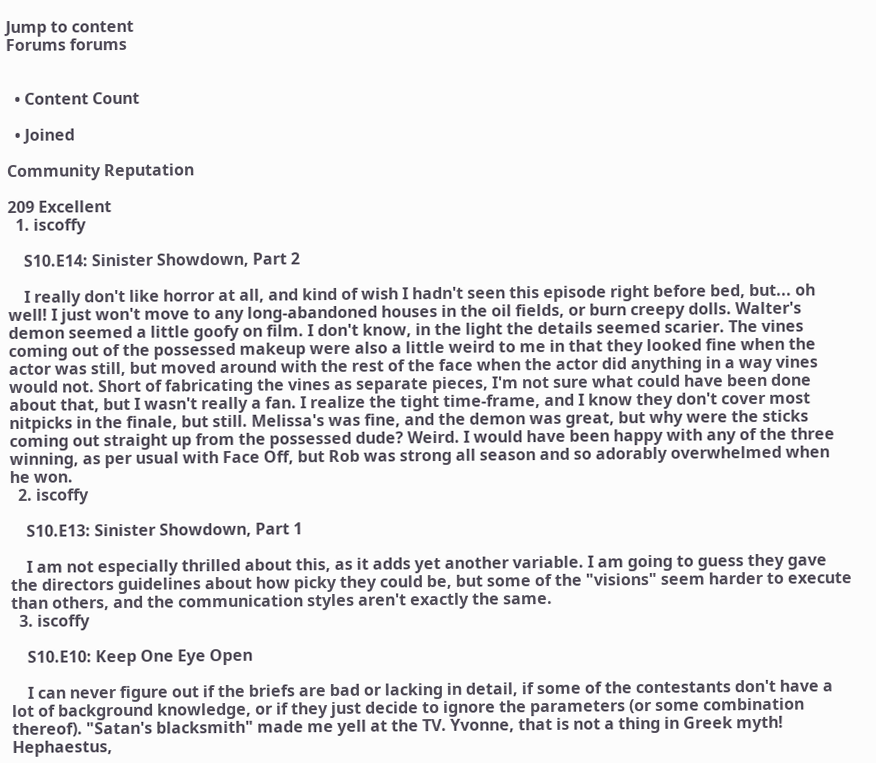Jump to content
Forums forums


  • Content Count

  • Joined

Community Reputation

209 Excellent
  1. iscoffy

    S10.E14: Sinister Showdown, Part 2

    I really don't like horror at all, and kind of wish I hadn't seen this episode right before bed, but... oh well! I just won't move to any long-abandoned houses in the oil fields, or burn creepy dolls. Walter's demon seemed a little goofy on film. I don't know, in the light the details seemed scarier. The vines coming out of the possessed makeup were also a little weird to me in that they looked fine when the actor was still, but moved around with the rest of the face when the actor did anything in a way vines would not. Short of fabricating the vines as separate pieces, I'm not sure what could have been done about that, but I wasn't really a fan. I realize the tight time-frame, and I know they don't cover most nitpicks in the finale, but still. Melissa's was fine, and the demon was great, but why were the sticks coming out straight up from the possessed dude? Weird. I would have been happy with any of the three winning, as per usual with Face Off, but Rob was strong all season and so adorably overwhelmed when he won.
  2. iscoffy

    S10.E13: Sinister Showdown, Part 1

    I am not especially thrilled about this, as it adds yet another variable. I am going to guess they gave the directors guidelines about how picky they could be, but some of the "visions" seem harder to execute than others, and the communication styles aren't exactly the same.
  3. iscoffy

    S10.E10: Keep One Eye Open

    I can never figure out if the briefs are bad or lacking in detail, if some of the contestants don't have a lot of background knowledge, or if they just decide to ignore the parameters (or some combination thereof). "Satan's blacksmith" made me yell at the TV. Yvonne, that is not a thing in Greek myth! Hephaestus,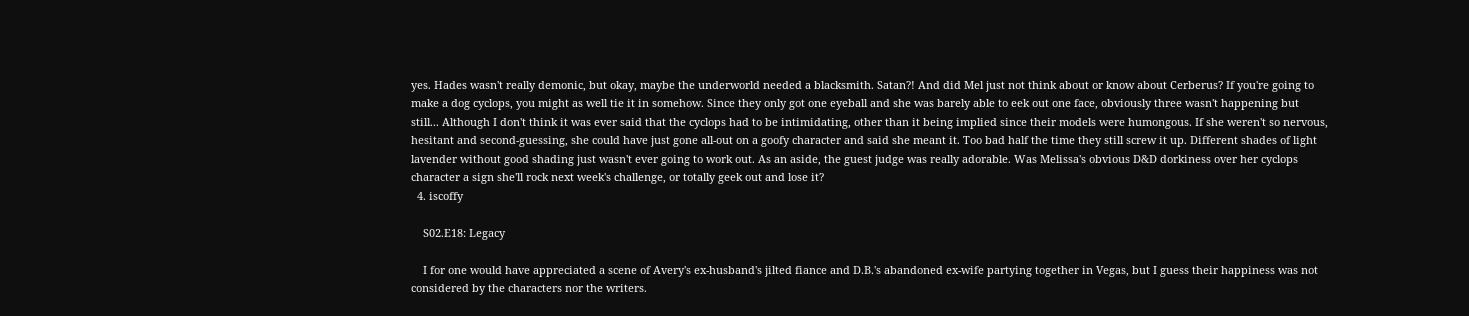yes. Hades wasn't really demonic, but okay, maybe the underworld needed a blacksmith. Satan?! And did Mel just not think about or know about Cerberus? If you're going to make a dog cyclops, you might as well tie it in somehow. Since they only got one eyeball and she was barely able to eek out one face, obviously three wasn't happening but still... Although I don't think it was ever said that the cyclops had to be intimidating, other than it being implied since their models were humongous. If she weren't so nervous, hesitant and second-guessing, she could have just gone all-out on a goofy character and said she meant it. Too bad half the time they still screw it up. Different shades of light lavender without good shading just wasn't ever going to work out. As an aside, the guest judge was really adorable. Was Melissa's obvious D&D dorkiness over her cyclops character a sign she'll rock next week's challenge, or totally geek out and lose it?
  4. iscoffy

    S02.E18: Legacy

    I for one would have appreciated a scene of Avery's ex-husband's jilted fiance and D.B.'s abandoned ex-wife partying together in Vegas, but I guess their happiness was not considered by the characters nor the writers.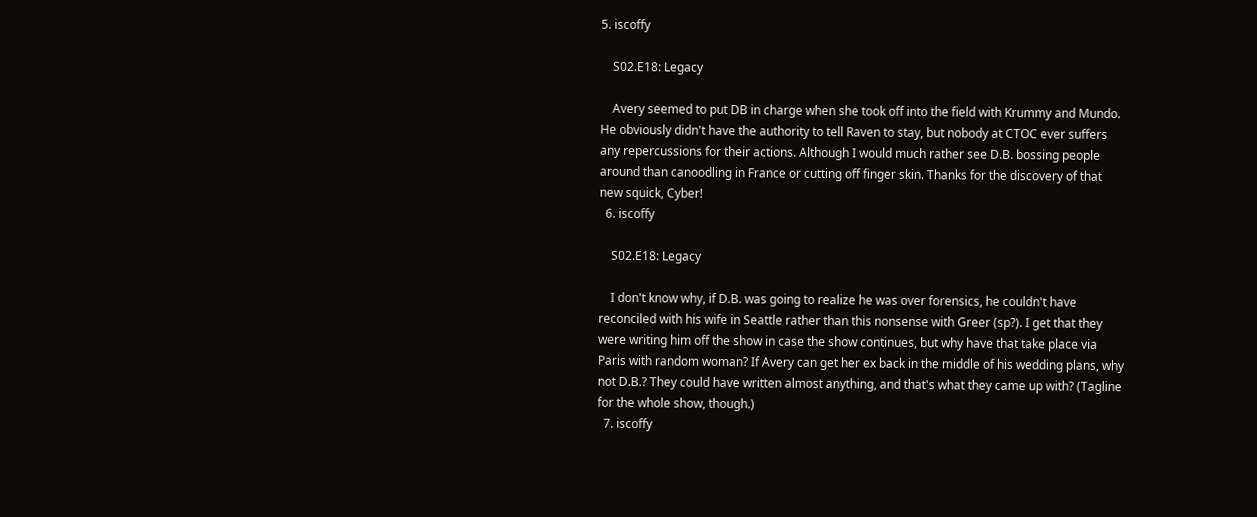5. iscoffy

    S02.E18: Legacy

    Avery seemed to put DB in charge when she took off into the field with Krummy and Mundo. He obviously didn't have the authority to tell Raven to stay, but nobody at CTOC ever suffers any repercussions for their actions. Although I would much rather see D.B. bossing people around than canoodling in France or cutting off finger skin. Thanks for the discovery of that new squick, Cyber!
  6. iscoffy

    S02.E18: Legacy

    I don't know why, if D.B. was going to realize he was over forensics, he couldn't have reconciled with his wife in Seattle rather than this nonsense with Greer (sp?). I get that they were writing him off the show in case the show continues, but why have that take place via Paris with random woman? If Avery can get her ex back in the middle of his wedding plans, why not D.B.? They could have written almost anything, and that's what they came up with? (Tagline for the whole show, though.)
  7. iscoffy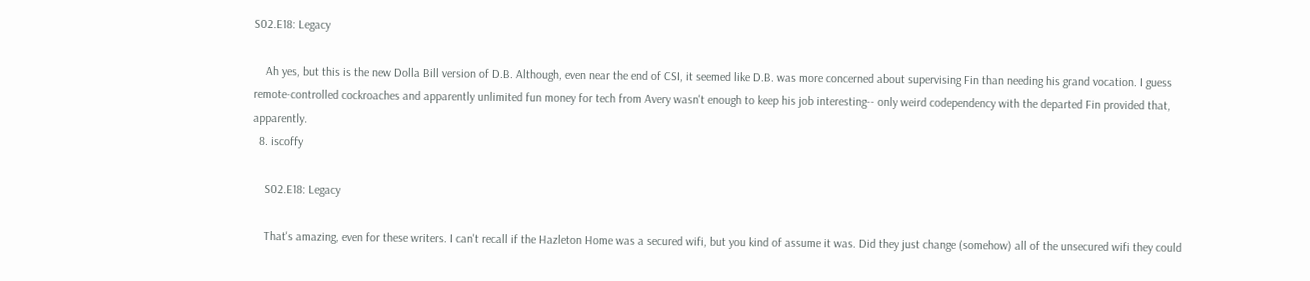S02.E18: Legacy

    Ah yes, but this is the new Dolla Bill version of D.B. Although, even near the end of CSI, it seemed like D.B. was more concerned about supervising Fin than needing his grand vocation. I guess remote-controlled cockroaches and apparently unlimited fun money for tech from Avery wasn't enough to keep his job interesting-- only weird codependency with the departed Fin provided that, apparently.
  8. iscoffy

    S02.E18: Legacy

    That's amazing, even for these writers. I can't recall if the Hazleton Home was a secured wifi, but you kind of assume it was. Did they just change (somehow) all of the unsecured wifi they could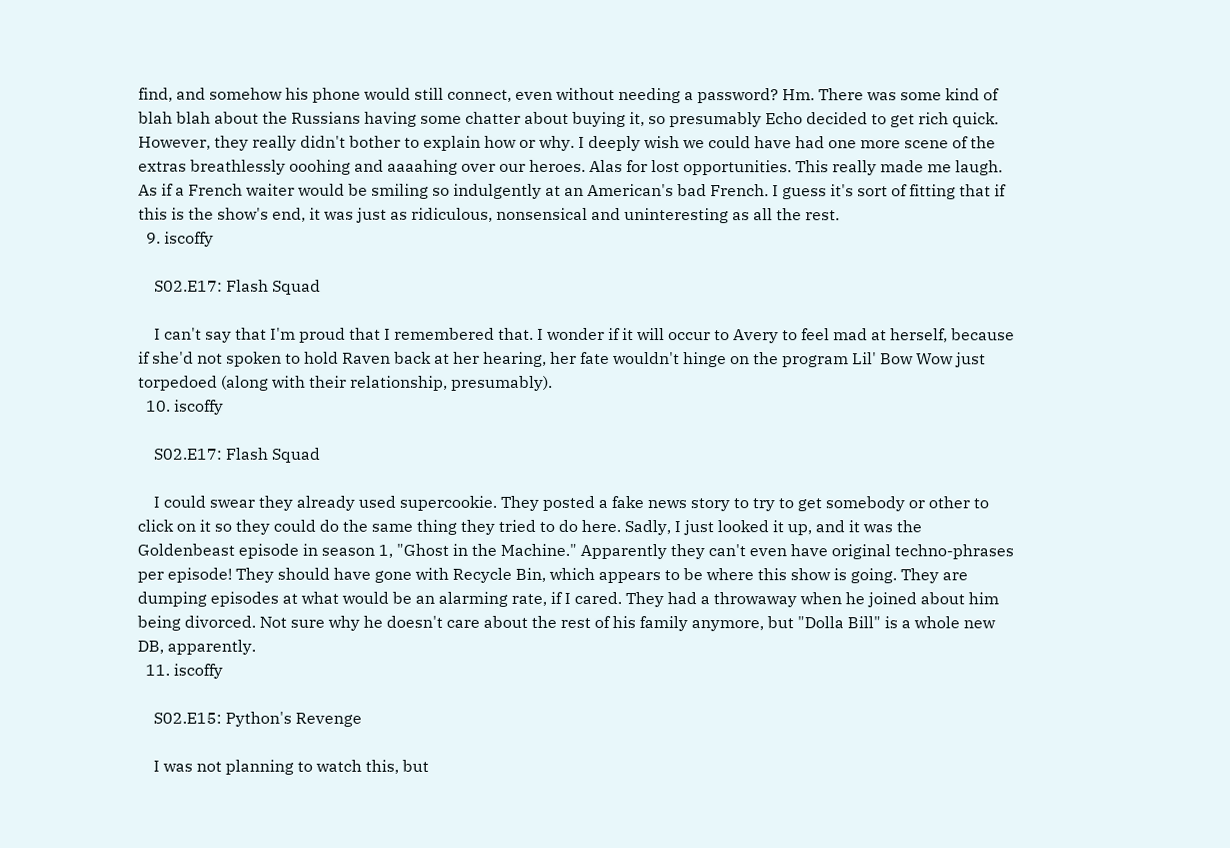find, and somehow his phone would still connect, even without needing a password? Hm. There was some kind of blah blah about the Russians having some chatter about buying it, so presumably Echo decided to get rich quick. However, they really didn't bother to explain how or why. I deeply wish we could have had one more scene of the extras breathlessly ooohing and aaaahing over our heroes. Alas for lost opportunities. This really made me laugh. As if a French waiter would be smiling so indulgently at an American's bad French. I guess it's sort of fitting that if this is the show's end, it was just as ridiculous, nonsensical and uninteresting as all the rest.
  9. iscoffy

    S02.E17: Flash Squad

    I can't say that I'm proud that I remembered that. I wonder if it will occur to Avery to feel mad at herself, because if she'd not spoken to hold Raven back at her hearing, her fate wouldn't hinge on the program Lil' Bow Wow just torpedoed (along with their relationship, presumably).
  10. iscoffy

    S02.E17: Flash Squad

    I could swear they already used supercookie. They posted a fake news story to try to get somebody or other to click on it so they could do the same thing they tried to do here. Sadly, I just looked it up, and it was the Goldenbeast episode in season 1, "Ghost in the Machine." Apparently they can't even have original techno-phrases per episode! They should have gone with Recycle Bin, which appears to be where this show is going. They are dumping episodes at what would be an alarming rate, if I cared. They had a throwaway when he joined about him being divorced. Not sure why he doesn't care about the rest of his family anymore, but "Dolla Bill" is a whole new DB, apparently.
  11. iscoffy

    S02.E15: Python's Revenge

    I was not planning to watch this, but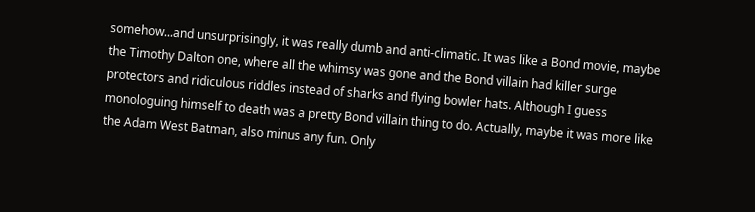somehow...and unsurprisingly, it was really dumb and anti-climatic. It was like a Bond movie, maybe the Timothy Dalton one, where all the whimsy was gone and the Bond villain had killer surge protectors and ridiculous riddles instead of sharks and flying bowler hats. Although I guess monologuing himself to death was a pretty Bond villain thing to do. Actually, maybe it was more like the Adam West Batman, also minus any fun. Only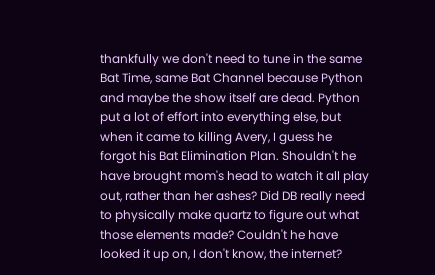thankfully we don't need to tune in the same Bat Time, same Bat Channel because Python and maybe the show itself are dead. Python put a lot of effort into everything else, but when it came to killing Avery, I guess he forgot his Bat Elimination Plan. Shouldn't he have brought mom's head to watch it all play out, rather than her ashes? Did DB really need to physically make quartz to figure out what those elements made? Couldn't he have looked it up on, I don't know, the internet?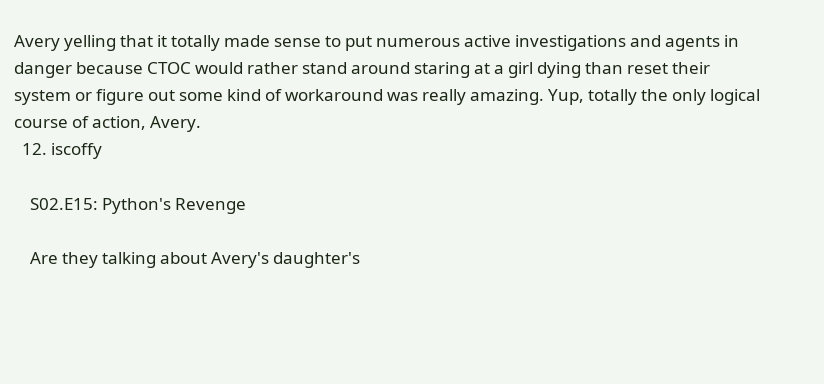Avery yelling that it totally made sense to put numerous active investigations and agents in danger because CTOC would rather stand around staring at a girl dying than reset their system or figure out some kind of workaround was really amazing. Yup, totally the only logical course of action, Avery.
  12. iscoffy

    S02.E15: Python's Revenge

    Are they talking about Avery's daughter's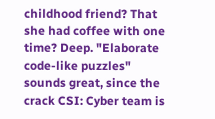childhood friend? That she had coffee with one time? Deep. "Elaborate code-like puzzles" sounds great, since the crack CSI: Cyber team is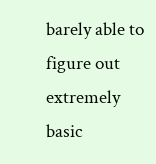barely able to figure out extremely basic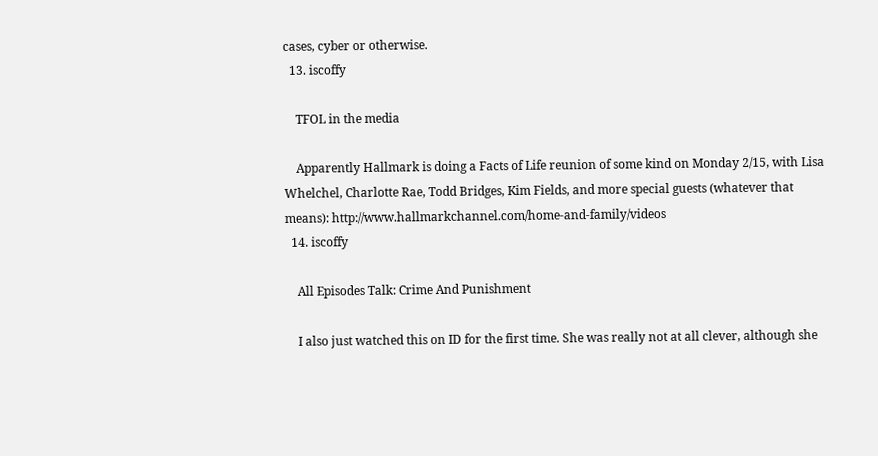cases, cyber or otherwise.
  13. iscoffy

    TFOL in the media

    Apparently Hallmark is doing a Facts of Life reunion of some kind on Monday 2/15, with Lisa Whelchel, Charlotte Rae, Todd Bridges, Kim Fields, and more special guests (whatever that means): http://www.hallmarkchannel.com/home-and-family/videos
  14. iscoffy

    All Episodes Talk: Crime And Punishment

    I also just watched this on ID for the first time. She was really not at all clever, although she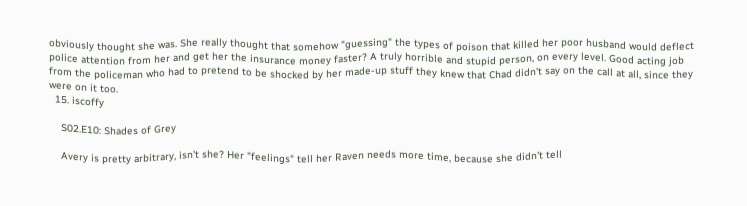obviously thought she was. She really thought that somehow "guessing" the types of poison that killed her poor husband would deflect police attention from her and get her the insurance money faster? A truly horrible and stupid person, on every level. Good acting job from the policeman who had to pretend to be shocked by her made-up stuff they knew that Chad didn't say on the call at all, since they were on it too.
  15. iscoffy

    S02.E10: Shades of Grey

    Avery is pretty arbitrary, isn't she? Her "feelings" tell her Raven needs more time, because she didn't tell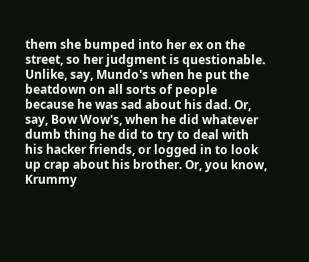them she bumped into her ex on the street, so her judgment is questionable. Unlike, say, Mundo's when he put the beatdown on all sorts of people because he was sad about his dad. Or, say, Bow Wow's, when he did whatever dumb thing he did to try to deal with his hacker friends, or logged in to look up crap about his brother. Or, you know, Krummy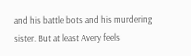and his battle bots and his murdering sister. But at least Avery feels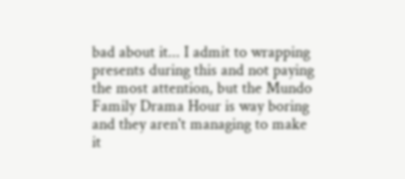bad about it... I admit to wrapping presents during this and not paying the most attention, but the Mundo Family Drama Hour is way boring and they aren't managing to make it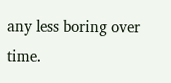any less boring over time.